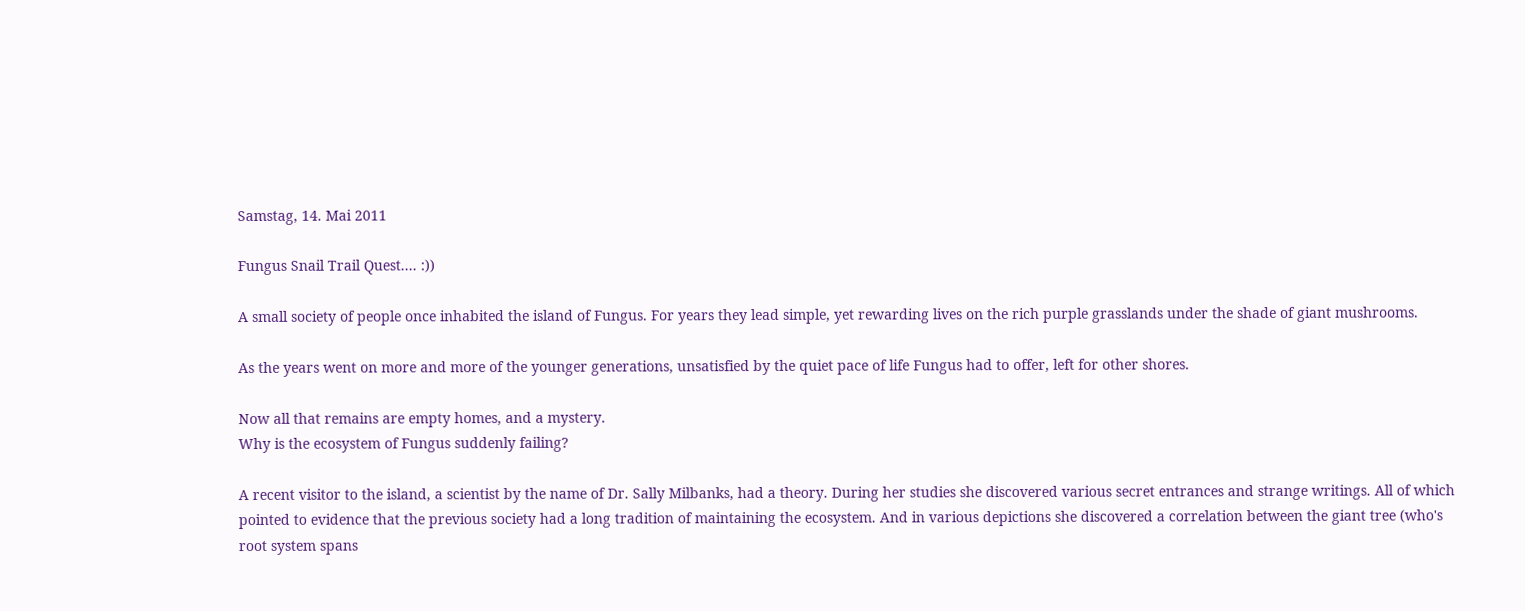Samstag, 14. Mai 2011

Fungus Snail Trail Quest.... :))

A small society of people once inhabited the island of Fungus. For years they lead simple, yet rewarding lives on the rich purple grasslands under the shade of giant mushrooms.

As the years went on more and more of the younger generations, unsatisfied by the quiet pace of life Fungus had to offer, left for other shores.

Now all that remains are empty homes, and a mystery.
Why is the ecosystem of Fungus suddenly failing?

A recent visitor to the island, a scientist by the name of Dr. Sally Milbanks, had a theory. During her studies she discovered various secret entrances and strange writings. All of which pointed to evidence that the previous society had a long tradition of maintaining the ecosystem. And in various depictions she discovered a correlation between the giant tree (who's root system spans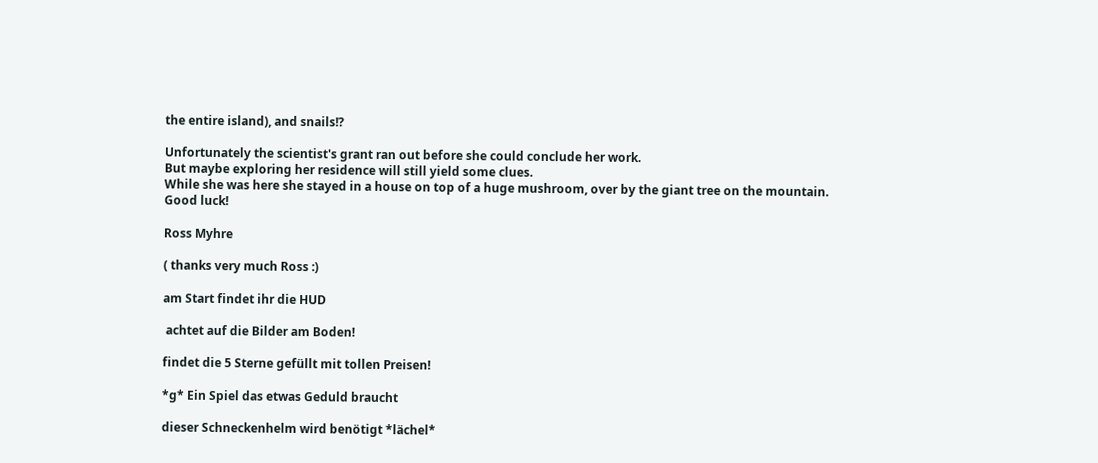the entire island), and snails!?

Unfortunately the scientist's grant ran out before she could conclude her work.
But maybe exploring her residence will still yield some clues.
While she was here she stayed in a house on top of a huge mushroom, over by the giant tree on the mountain.
Good luck!

Ross Myhre

( thanks very much Ross :)

am Start findet ihr die HUD

 achtet auf die Bilder am Boden!

findet die 5 Sterne gefüllt mit tollen Preisen!

*g* Ein Spiel das etwas Geduld braucht

dieser Schneckenhelm wird benötigt *lächel*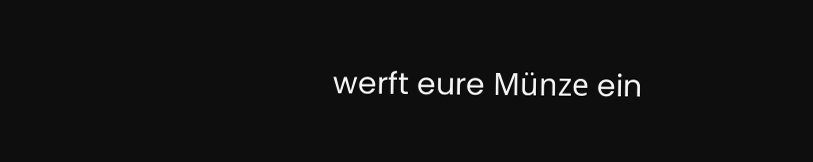werft eure Münze ein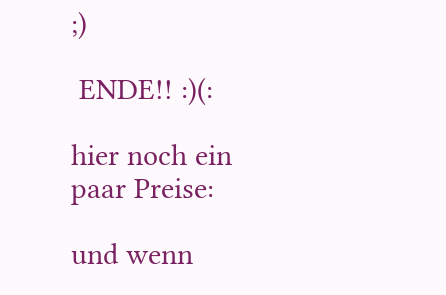;)

 ENDE!! :)(:

hier noch ein paar Preise:

und wenn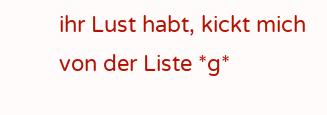ihr Lust habt, kickt mich von der Liste *g*